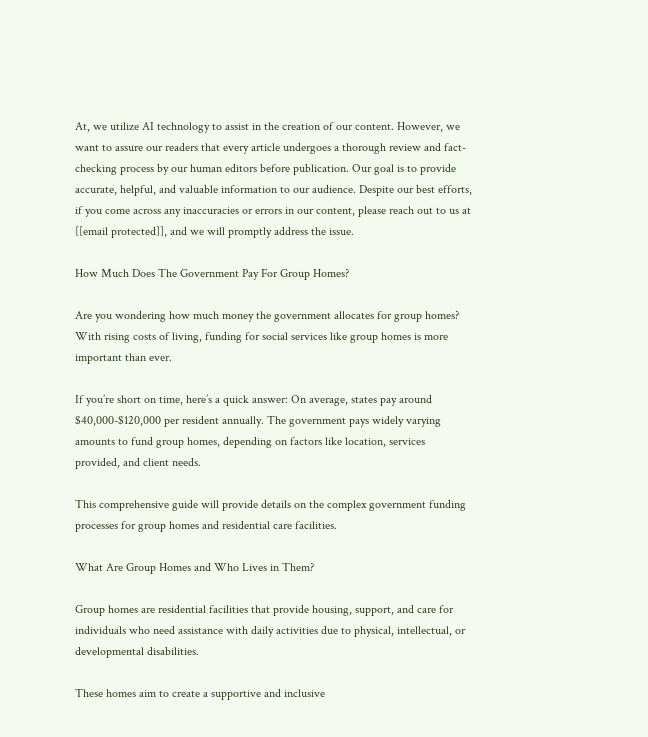At, we utilize AI technology to assist in the creation of our content. However, we want to assure our readers that every article undergoes a thorough review and fact-checking process by our human editors before publication. Our goal is to provide accurate, helpful, and valuable information to our audience. Despite our best efforts, if you come across any inaccuracies or errors in our content, please reach out to us at [[email protected]], and we will promptly address the issue.

How Much Does The Government Pay For Group Homes?

Are you wondering how much money the government allocates for group homes? With rising costs of living, funding for social services like group homes is more important than ever.

If you’re short on time, here’s a quick answer: On average, states pay around $40,000-$120,000 per resident annually. The government pays widely varying amounts to fund group homes, depending on factors like location, services provided, and client needs.

This comprehensive guide will provide details on the complex government funding processes for group homes and residential care facilities.

What Are Group Homes and Who Lives in Them?

Group homes are residential facilities that provide housing, support, and care for individuals who need assistance with daily activities due to physical, intellectual, or developmental disabilities.

These homes aim to create a supportive and inclusive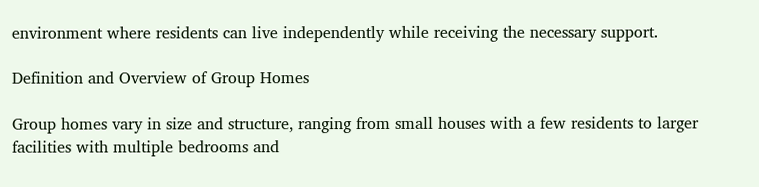environment where residents can live independently while receiving the necessary support.

Definition and Overview of Group Homes

Group homes vary in size and structure, ranging from small houses with a few residents to larger facilities with multiple bedrooms and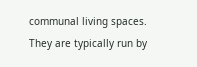communal living spaces. They are typically run by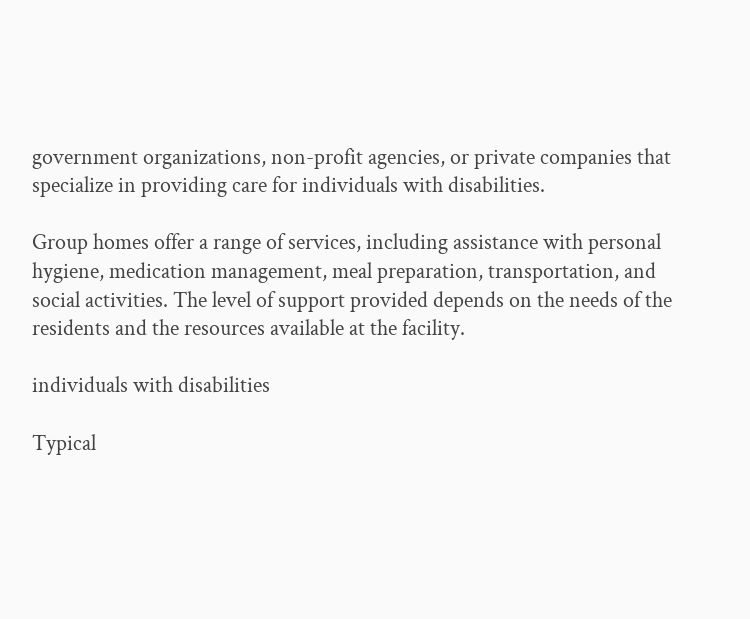government organizations, non-profit agencies, or private companies that specialize in providing care for individuals with disabilities.

Group homes offer a range of services, including assistance with personal hygiene, medication management, meal preparation, transportation, and social activities. The level of support provided depends on the needs of the residents and the resources available at the facility.

individuals with disabilities

Typical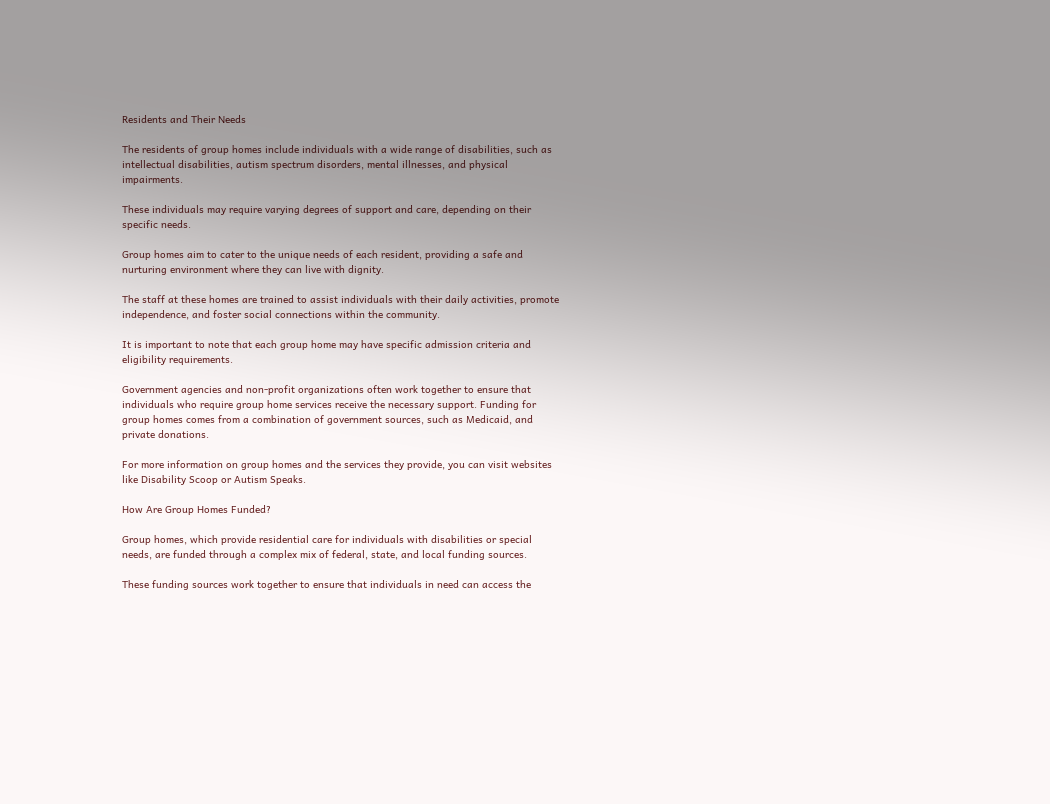Residents and Their Needs

The residents of group homes include individuals with a wide range of disabilities, such as intellectual disabilities, autism spectrum disorders, mental illnesses, and physical impairments.

These individuals may require varying degrees of support and care, depending on their specific needs.

Group homes aim to cater to the unique needs of each resident, providing a safe and nurturing environment where they can live with dignity.

The staff at these homes are trained to assist individuals with their daily activities, promote independence, and foster social connections within the community.

It is important to note that each group home may have specific admission criteria and eligibility requirements.

Government agencies and non-profit organizations often work together to ensure that individuals who require group home services receive the necessary support. Funding for group homes comes from a combination of government sources, such as Medicaid, and private donations.

For more information on group homes and the services they provide, you can visit websites like Disability Scoop or Autism Speaks.

How Are Group Homes Funded?

Group homes, which provide residential care for individuals with disabilities or special needs, are funded through a complex mix of federal, state, and local funding sources.

These funding sources work together to ensure that individuals in need can access the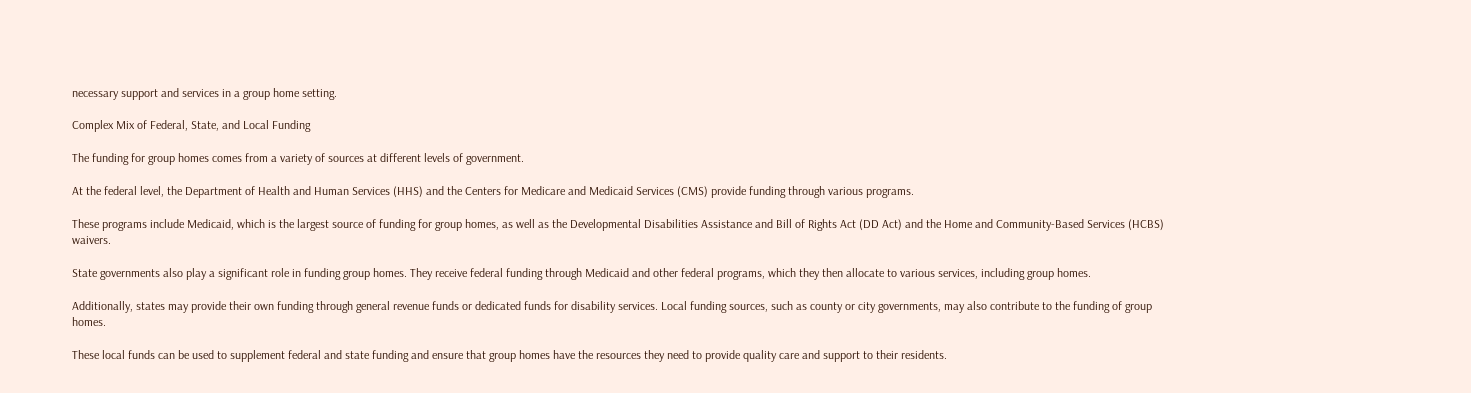necessary support and services in a group home setting.

Complex Mix of Federal, State, and Local Funding

The funding for group homes comes from a variety of sources at different levels of government.

At the federal level, the Department of Health and Human Services (HHS) and the Centers for Medicare and Medicaid Services (CMS) provide funding through various programs.

These programs include Medicaid, which is the largest source of funding for group homes, as well as the Developmental Disabilities Assistance and Bill of Rights Act (DD Act) and the Home and Community-Based Services (HCBS) waivers.

State governments also play a significant role in funding group homes. They receive federal funding through Medicaid and other federal programs, which they then allocate to various services, including group homes.

Additionally, states may provide their own funding through general revenue funds or dedicated funds for disability services. Local funding sources, such as county or city governments, may also contribute to the funding of group homes.

These local funds can be used to supplement federal and state funding and ensure that group homes have the resources they need to provide quality care and support to their residents.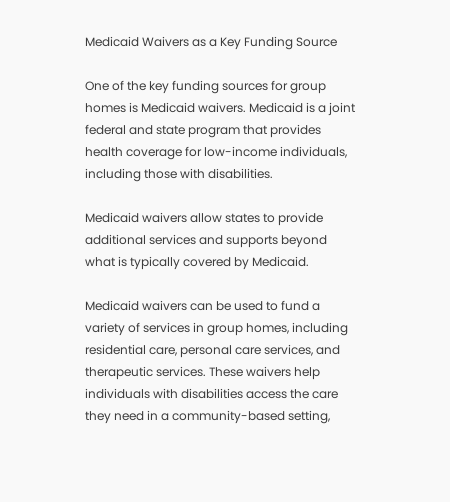Medicaid Waivers as a Key Funding Source

One of the key funding sources for group homes is Medicaid waivers. Medicaid is a joint federal and state program that provides health coverage for low-income individuals, including those with disabilities.

Medicaid waivers allow states to provide additional services and supports beyond what is typically covered by Medicaid.

Medicaid waivers can be used to fund a variety of services in group homes, including residential care, personal care services, and therapeutic services. These waivers help individuals with disabilities access the care they need in a community-based setting,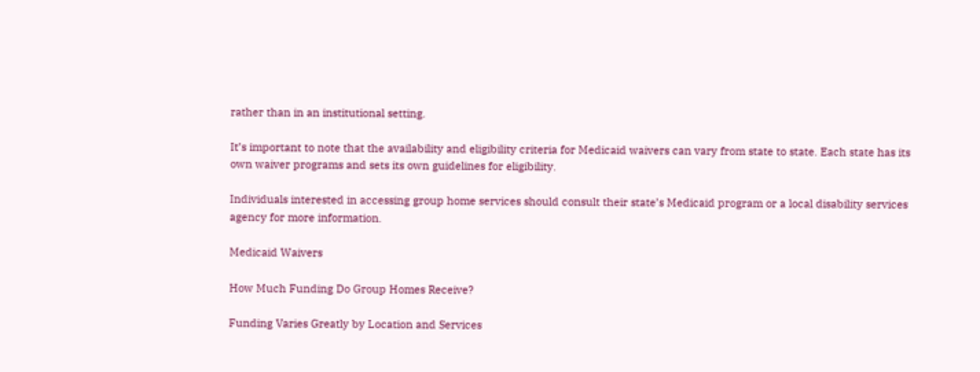rather than in an institutional setting.

It’s important to note that the availability and eligibility criteria for Medicaid waivers can vary from state to state. Each state has its own waiver programs and sets its own guidelines for eligibility.

Individuals interested in accessing group home services should consult their state’s Medicaid program or a local disability services agency for more information.

Medicaid Waivers

How Much Funding Do Group Homes Receive?

Funding Varies Greatly by Location and Services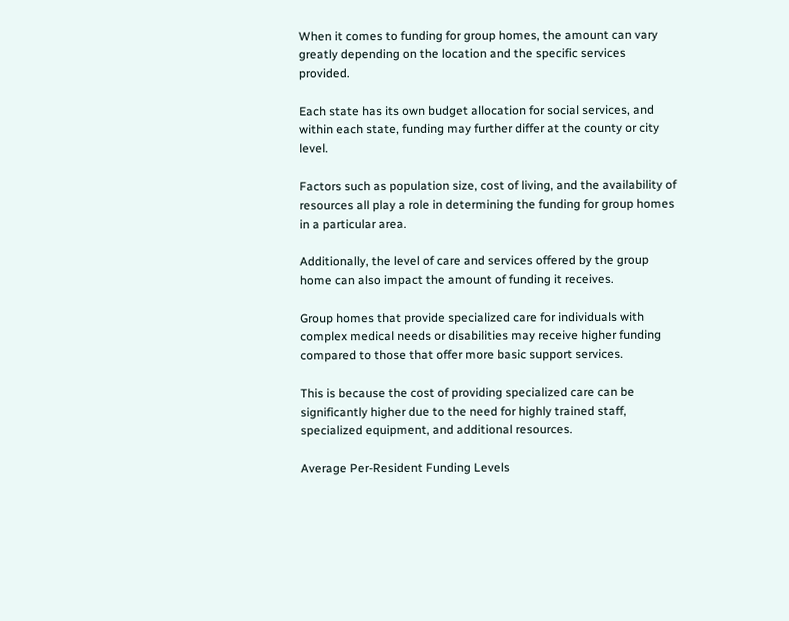When it comes to funding for group homes, the amount can vary greatly depending on the location and the specific services provided.

Each state has its own budget allocation for social services, and within each state, funding may further differ at the county or city level.

Factors such as population size, cost of living, and the availability of resources all play a role in determining the funding for group homes in a particular area.

Additionally, the level of care and services offered by the group home can also impact the amount of funding it receives.

Group homes that provide specialized care for individuals with complex medical needs or disabilities may receive higher funding compared to those that offer more basic support services.

This is because the cost of providing specialized care can be significantly higher due to the need for highly trained staff, specialized equipment, and additional resources.

Average Per-Resident Funding Levels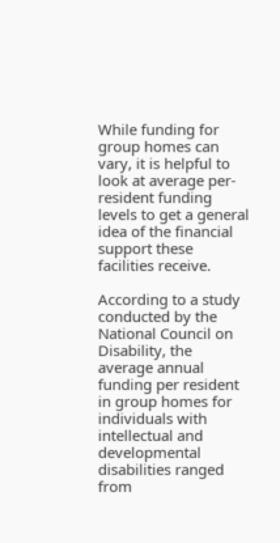While funding for group homes can vary, it is helpful to look at average per-resident funding levels to get a general idea of the financial support these facilities receive.

According to a study conducted by the National Council on Disability, the average annual funding per resident in group homes for individuals with intellectual and developmental disabilities ranged from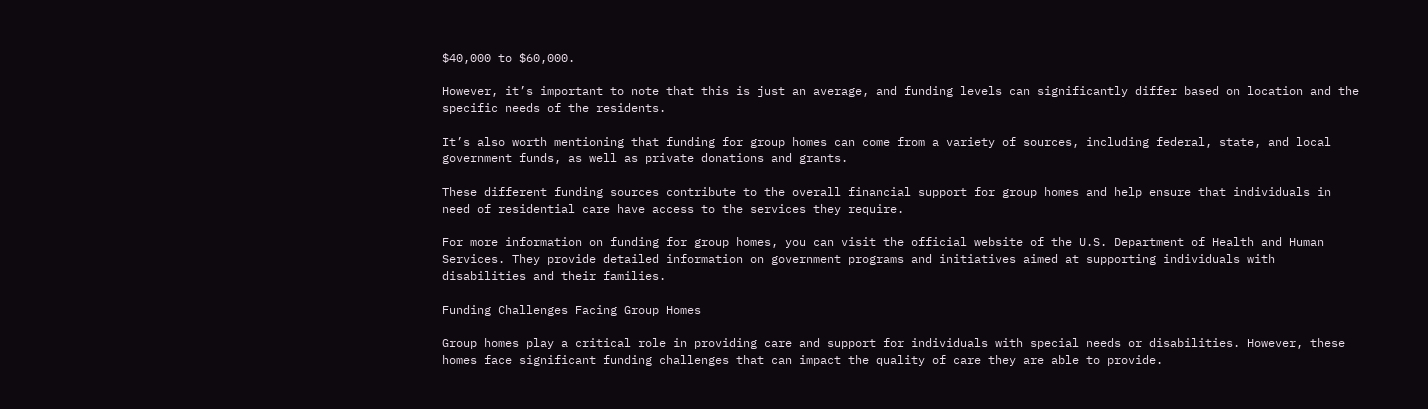$40,000 to $60,000.

However, it’s important to note that this is just an average, and funding levels can significantly differ based on location and the specific needs of the residents.

It’s also worth mentioning that funding for group homes can come from a variety of sources, including federal, state, and local government funds, as well as private donations and grants.

These different funding sources contribute to the overall financial support for group homes and help ensure that individuals in need of residential care have access to the services they require.

For more information on funding for group homes, you can visit the official website of the U.S. Department of Health and Human Services. They provide detailed information on government programs and initiatives aimed at supporting individuals with disabilities and their families.

Funding Challenges Facing Group Homes

Group homes play a critical role in providing care and support for individuals with special needs or disabilities. However, these homes face significant funding challenges that can impact the quality of care they are able to provide.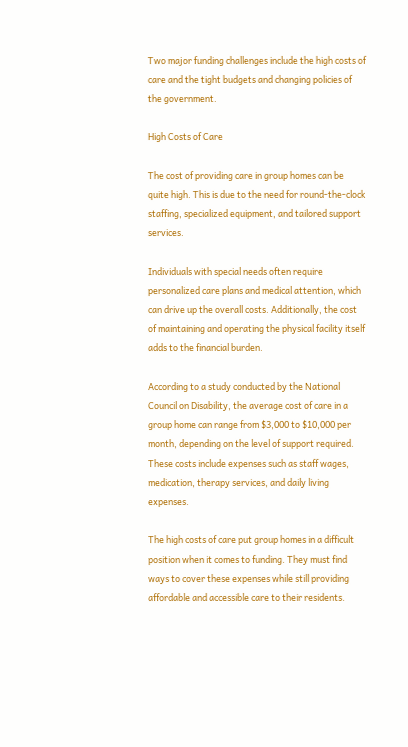Two major funding challenges include the high costs of care and the tight budgets and changing policies of the government.

High Costs of Care

The cost of providing care in group homes can be quite high. This is due to the need for round-the-clock staffing, specialized equipment, and tailored support services.

Individuals with special needs often require personalized care plans and medical attention, which can drive up the overall costs. Additionally, the cost of maintaining and operating the physical facility itself adds to the financial burden.

According to a study conducted by the National Council on Disability, the average cost of care in a group home can range from $3,000 to $10,000 per month, depending on the level of support required. These costs include expenses such as staff wages, medication, therapy services, and daily living expenses.

The high costs of care put group homes in a difficult position when it comes to funding. They must find ways to cover these expenses while still providing affordable and accessible care to their residents.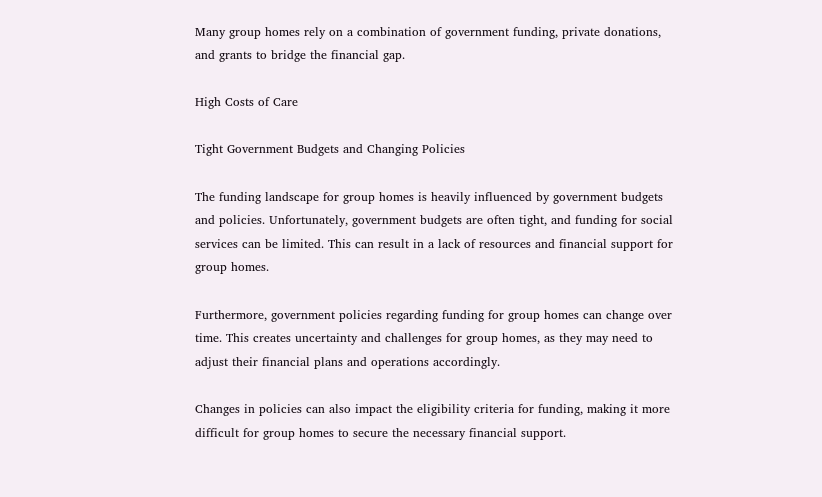Many group homes rely on a combination of government funding, private donations, and grants to bridge the financial gap.

High Costs of Care

Tight Government Budgets and Changing Policies

The funding landscape for group homes is heavily influenced by government budgets and policies. Unfortunately, government budgets are often tight, and funding for social services can be limited. This can result in a lack of resources and financial support for group homes.

Furthermore, government policies regarding funding for group homes can change over time. This creates uncertainty and challenges for group homes, as they may need to adjust their financial plans and operations accordingly.

Changes in policies can also impact the eligibility criteria for funding, making it more difficult for group homes to secure the necessary financial support.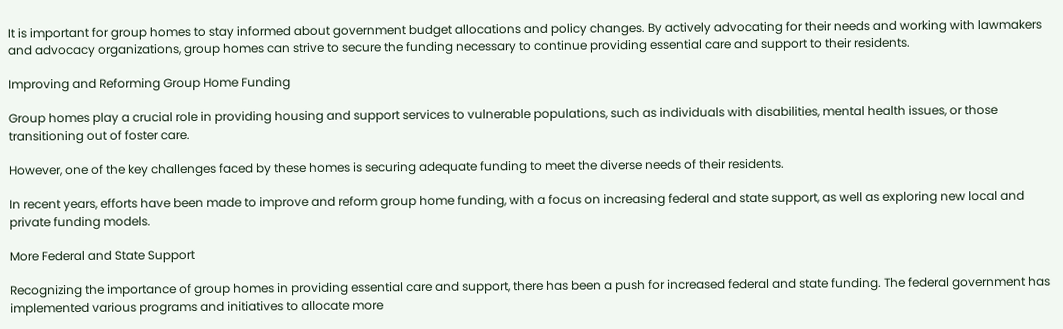It is important for group homes to stay informed about government budget allocations and policy changes. By actively advocating for their needs and working with lawmakers and advocacy organizations, group homes can strive to secure the funding necessary to continue providing essential care and support to their residents.

Improving and Reforming Group Home Funding

Group homes play a crucial role in providing housing and support services to vulnerable populations, such as individuals with disabilities, mental health issues, or those transitioning out of foster care.

However, one of the key challenges faced by these homes is securing adequate funding to meet the diverse needs of their residents.

In recent years, efforts have been made to improve and reform group home funding, with a focus on increasing federal and state support, as well as exploring new local and private funding models.

More Federal and State Support

Recognizing the importance of group homes in providing essential care and support, there has been a push for increased federal and state funding. The federal government has implemented various programs and initiatives to allocate more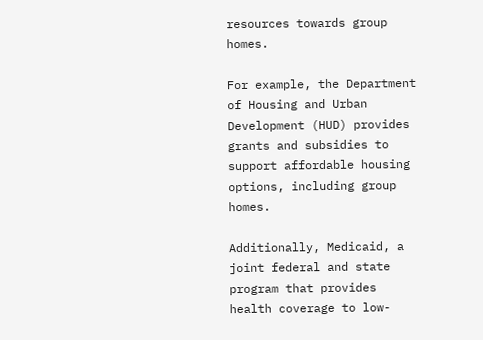resources towards group homes.

For example, the Department of Housing and Urban Development (HUD) provides grants and subsidies to support affordable housing options, including group homes.

Additionally, Medicaid, a joint federal and state program that provides health coverage to low-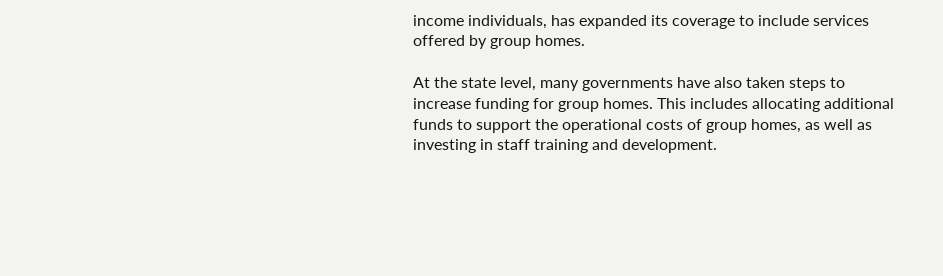income individuals, has expanded its coverage to include services offered by group homes.

At the state level, many governments have also taken steps to increase funding for group homes. This includes allocating additional funds to support the operational costs of group homes, as well as investing in staff training and development.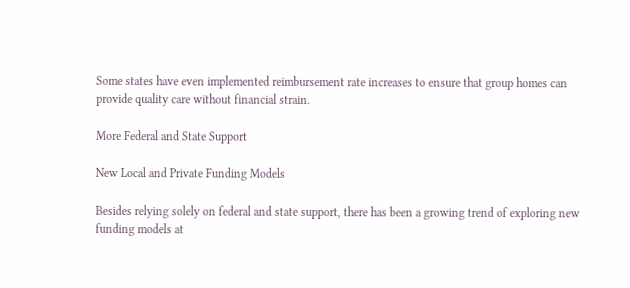Some states have even implemented reimbursement rate increases to ensure that group homes can provide quality care without financial strain.

More Federal and State Support

New Local and Private Funding Models

Besides relying solely on federal and state support, there has been a growing trend of exploring new funding models at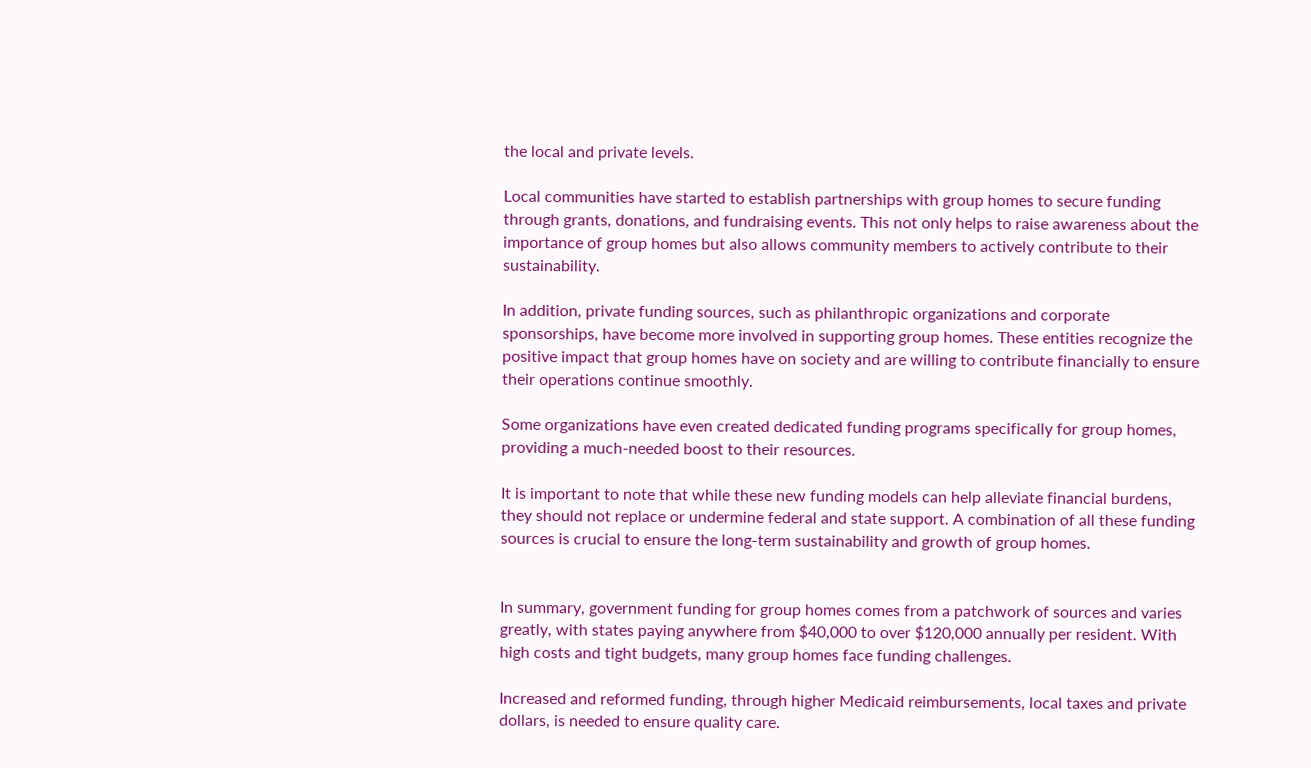the local and private levels.

Local communities have started to establish partnerships with group homes to secure funding through grants, donations, and fundraising events. This not only helps to raise awareness about the importance of group homes but also allows community members to actively contribute to their sustainability.

In addition, private funding sources, such as philanthropic organizations and corporate sponsorships, have become more involved in supporting group homes. These entities recognize the positive impact that group homes have on society and are willing to contribute financially to ensure their operations continue smoothly.

Some organizations have even created dedicated funding programs specifically for group homes, providing a much-needed boost to their resources.

It is important to note that while these new funding models can help alleviate financial burdens, they should not replace or undermine federal and state support. A combination of all these funding sources is crucial to ensure the long-term sustainability and growth of group homes.


In summary, government funding for group homes comes from a patchwork of sources and varies greatly, with states paying anywhere from $40,000 to over $120,000 annually per resident. With high costs and tight budgets, many group homes face funding challenges.

Increased and reformed funding, through higher Medicaid reimbursements, local taxes and private dollars, is needed to ensure quality care.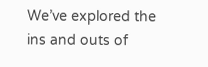We’ve explored the ins and outs of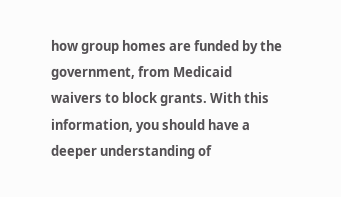how group homes are funded by the government, from Medicaid waivers to block grants. With this information, you should have a deeper understanding of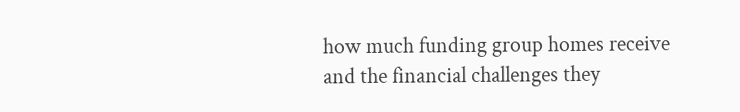how much funding group homes receive and the financial challenges they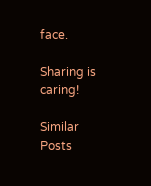face.

Sharing is caring!

Similar Posts